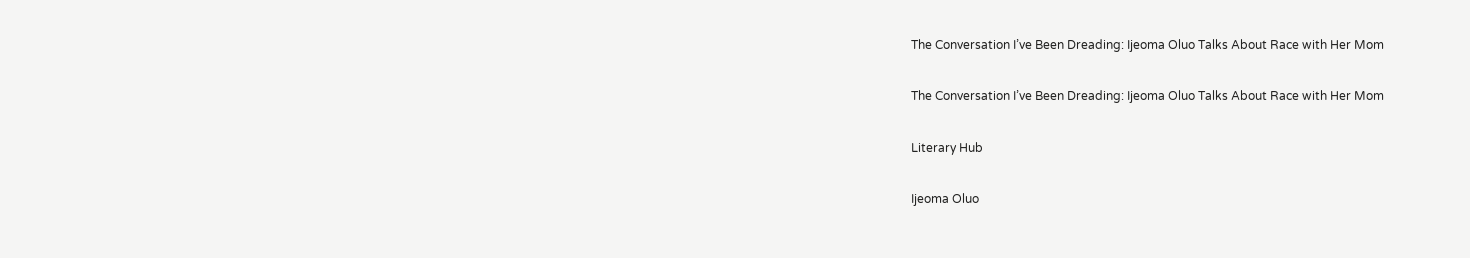The Conversation I’ve Been Dreading: Ijeoma Oluo Talks About Race with Her Mom

The Conversation I’ve Been Dreading: Ijeoma Oluo Talks About Race with Her Mom

Literary Hub

Ijeoma Oluo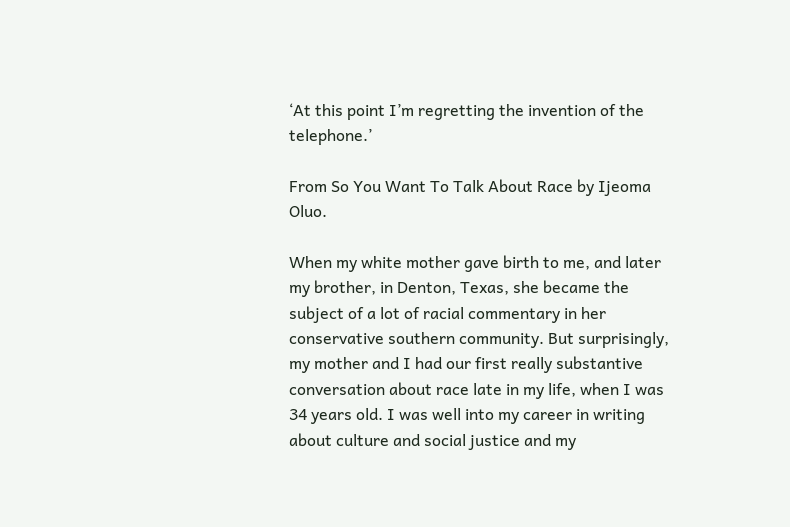‘At this point I’m regretting the invention of the telephone.’

From So You Want To Talk About Race by Ijeoma Oluo.

When my white mother gave birth to me, and later my brother, in Denton, Texas, she became the subject of a lot of racial commentary in her conservative southern community. But surprisingly, my mother and I had our first really substantive conversation about race late in my life, when I was 34 years old. I was well into my career in writing about culture and social justice and my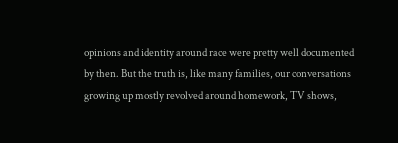opinions and identity around race were pretty well documented by then. But the truth is, like many families, our conversations growing up mostly revolved around homework, TV shows,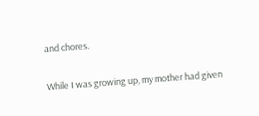and chores.

While I was growing up, my mother had given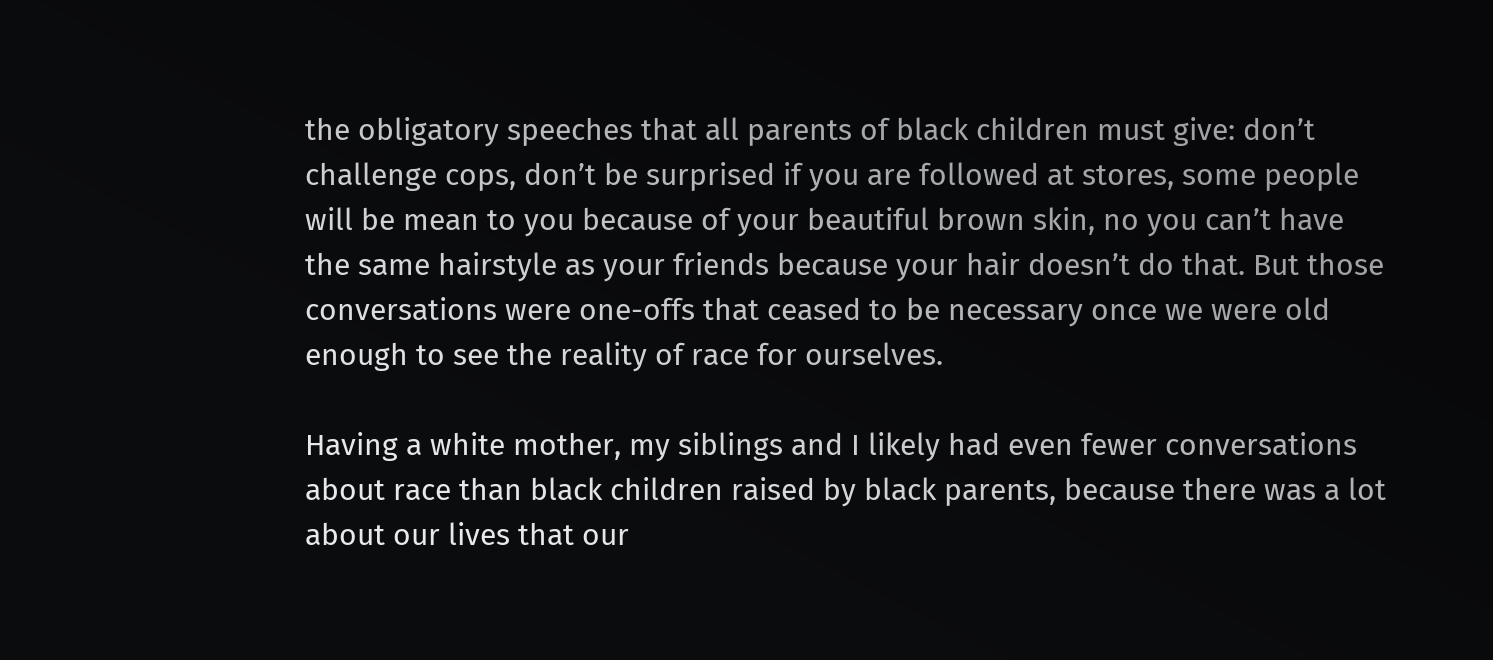the obligatory speeches that all parents of black children must give: don’t challenge cops, don’t be surprised if you are followed at stores, some people will be mean to you because of your beautiful brown skin, no you can’t have the same hairstyle as your friends because your hair doesn’t do that. But those conversations were one-offs that ceased to be necessary once we were old enough to see the reality of race for ourselves.

Having a white mother, my siblings and I likely had even fewer conversations about race than black children raised by black parents, because there was a lot about our lives that our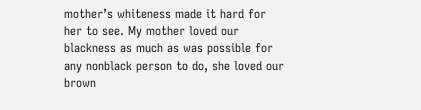mother’s whiteness made it hard for her to see. My mother loved our blackness as much as was possible for any nonblack person to do, she loved our brown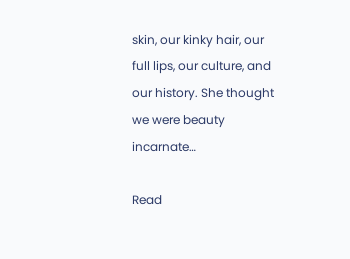skin, our kinky hair, our full lips, our culture, and our history. She thought we were beauty incarnate…

Read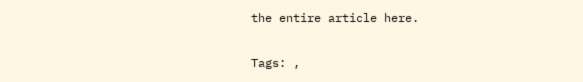the entire article here.

Tags: ,